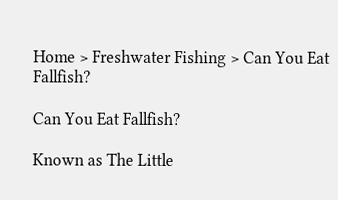Home > Freshwater Fishing > Can You Eat Fallfish?

Can You Eat Fallfish?

Known as The Little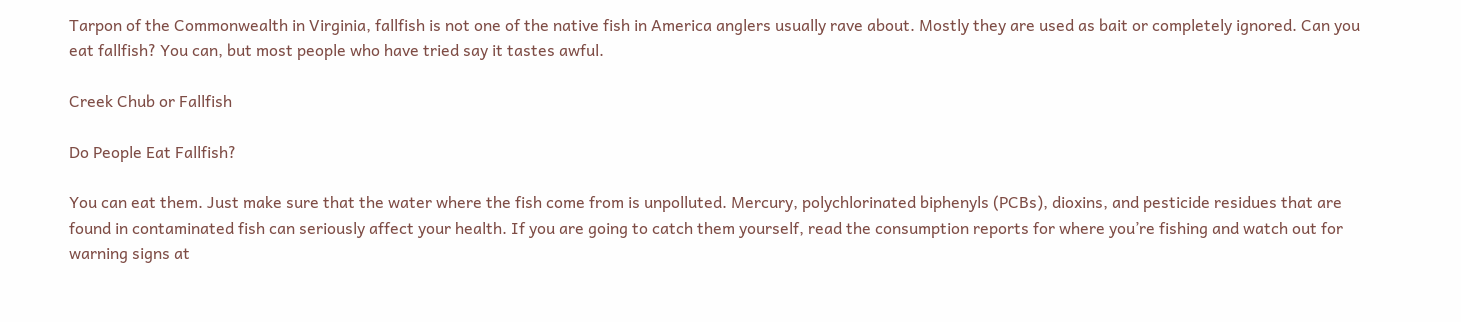Tarpon of the Commonwealth in Virginia, fallfish is not one of the native fish in America anglers usually rave about. Mostly they are used as bait or completely ignored. Can you eat fallfish? You can, but most people who have tried say it tastes awful.

Creek Chub or Fallfish

Do People Eat Fallfish?

You can eat them. Just make sure that the water where the fish come from is unpolluted. Mercury, polychlorinated biphenyls (PCBs), dioxins, and pesticide residues that are found in contaminated fish can seriously affect your health. If you are going to catch them yourself, read the consumption reports for where you’re fishing and watch out for warning signs at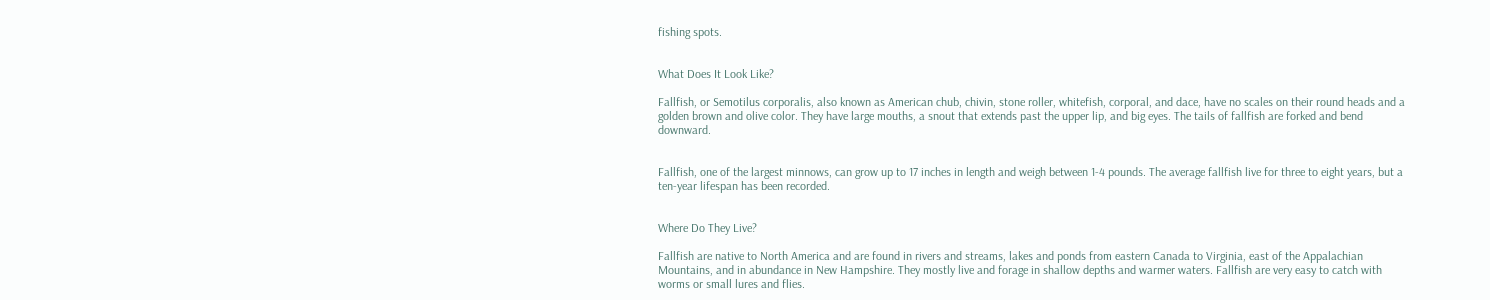fishing spots.


What Does It Look Like?

Fallfish, or Semotilus corporalis, also known as American chub, chivin, stone roller, whitefish, corporal, and dace, have no scales on their round heads and a golden brown and olive color. They have large mouths, a snout that extends past the upper lip, and big eyes. The tails of fallfish are forked and bend downward.


Fallfish, one of the largest minnows, can grow up to 17 inches in length and weigh between 1-4 pounds. The average fallfish live for three to eight years, but a ten-year lifespan has been recorded.


Where Do They Live?

Fallfish are native to North America and are found in rivers and streams, lakes and ponds from eastern Canada to Virginia, east of the Appalachian Mountains, and in abundance in New Hampshire. They mostly live and forage in shallow depths and warmer waters. Fallfish are very easy to catch with worms or small lures and flies.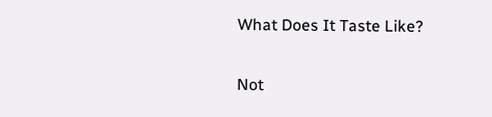What Does It Taste Like?

Not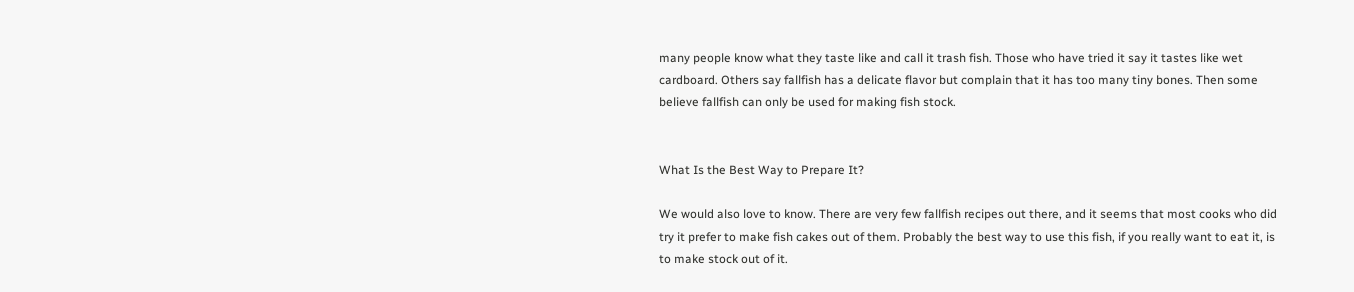many people know what they taste like and call it trash fish. Those who have tried it say it tastes like wet cardboard. Others say fallfish has a delicate flavor but complain that it has too many tiny bones. Then some believe fallfish can only be used for making fish stock.


What Is the Best Way to Prepare It?

We would also love to know. There are very few fallfish recipes out there, and it seems that most cooks who did try it prefer to make fish cakes out of them. Probably the best way to use this fish, if you really want to eat it, is to make stock out of it.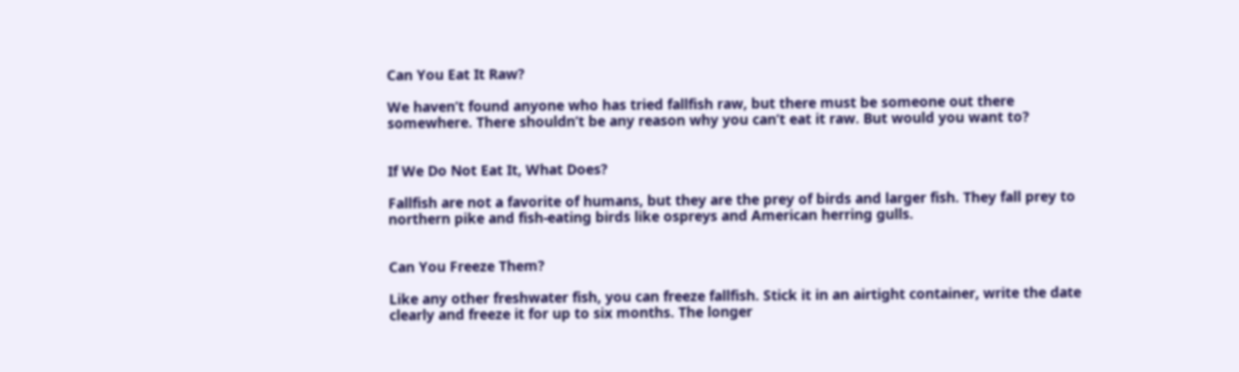Can You Eat It Raw?

We haven’t found anyone who has tried fallfish raw, but there must be someone out there somewhere. There shouldn’t be any reason why you can’t eat it raw. But would you want to?


If We Do Not Eat It, What Does?

Fallfish are not a favorite of humans, but they are the prey of birds and larger fish. They fall prey to northern pike and fish-eating birds like ospreys and American herring gulls.


Can You Freeze Them?

Like any other freshwater fish, you can freeze fallfish. Stick it in an airtight container, write the date clearly and freeze it for up to six months. The longer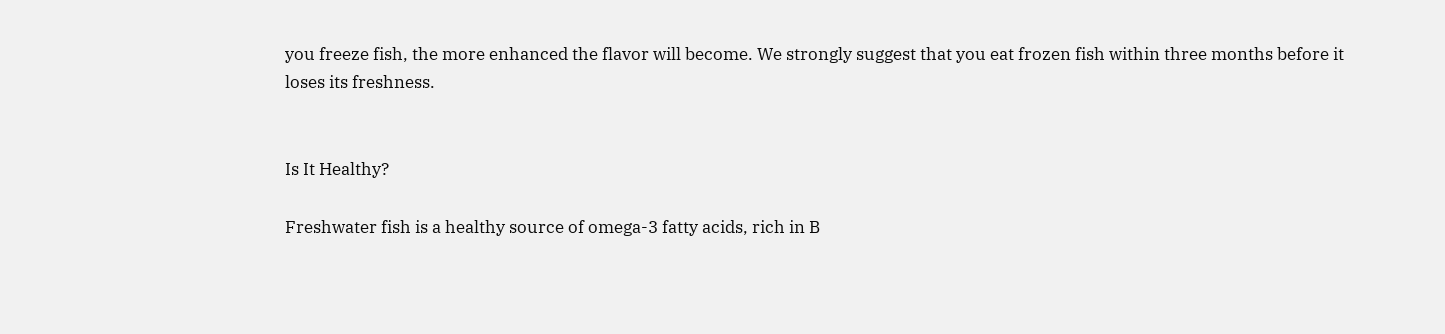you freeze fish, the more enhanced the flavor will become. We strongly suggest that you eat frozen fish within three months before it loses its freshness.


Is It Healthy?

Freshwater fish is a healthy source of omega-3 fatty acids, rich in B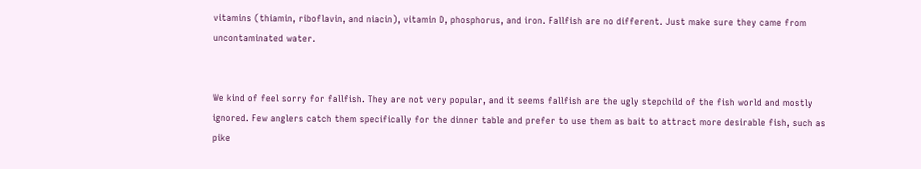vitamins (thiamin, riboflavin, and niacin), vitamin D, phosphorus, and iron. Fallfish are no different. Just make sure they came from uncontaminated water.


We kind of feel sorry for fallfish. They are not very popular, and it seems fallfish are the ugly stepchild of the fish world and mostly ignored. Few anglers catch them specifically for the dinner table and prefer to use them as bait to attract more desirable fish, such as pike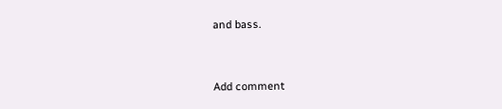and bass.


Add comment